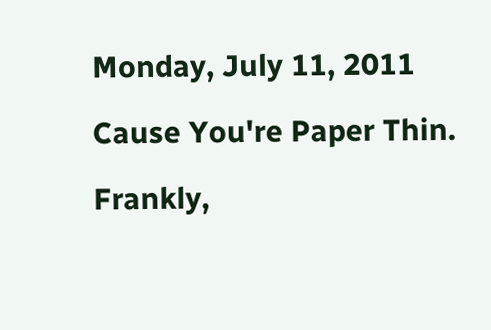Monday, July 11, 2011

Cause You're Paper Thin.

Frankly,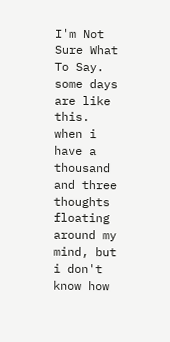I'm Not Sure What To Say.
some days are like this.
when i have a thousand and three thoughts floating around my mind, but i don't know how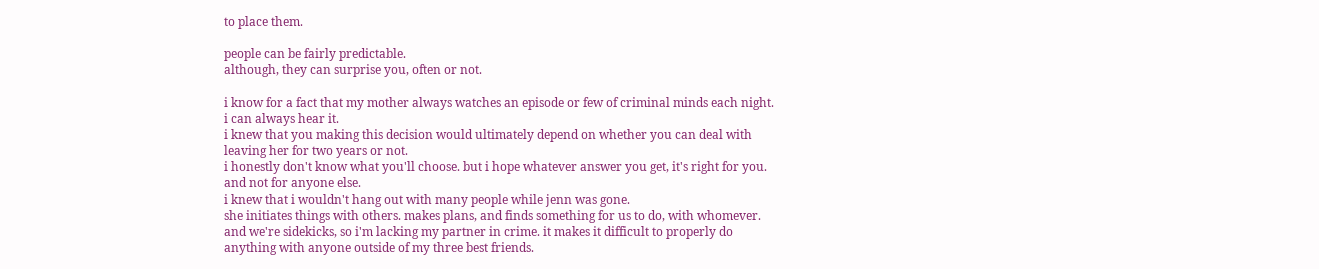to place them.

people can be fairly predictable.
although, they can surprise you, often or not.

i know for a fact that my mother always watches an episode or few of criminal minds each night.
i can always hear it.
i knew that you making this decision would ultimately depend on whether you can deal with leaving her for two years or not.
i honestly don't know what you'll choose. but i hope whatever answer you get, it's right for you. and not for anyone else.
i knew that i wouldn't hang out with many people while jenn was gone.
she initiates things with others. makes plans, and finds something for us to do, with whomever. and we're sidekicks, so i'm lacking my partner in crime. it makes it difficult to properly do anything with anyone outside of my three best friends.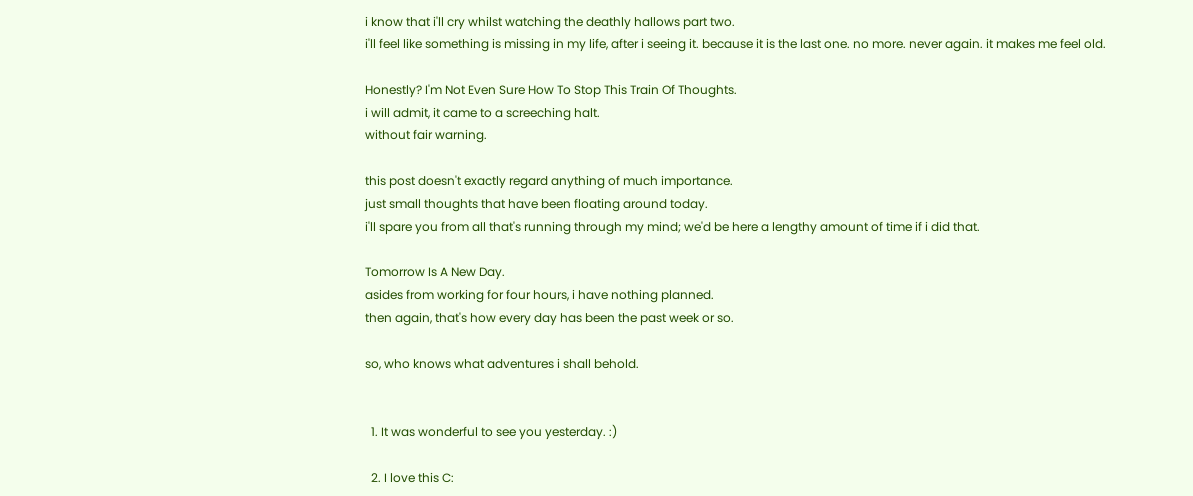i know that i'll cry whilst watching the deathly hallows part two.
i'll feel like something is missing in my life, after i seeing it. because it is the last one. no more. never again. it makes me feel old.

Honestly? I'm Not Even Sure How To Stop This Train Of Thoughts.
i will admit, it came to a screeching halt.
without fair warning.

this post doesn't exactly regard anything of much importance.
just small thoughts that have been floating around today.
i'll spare you from all that's running through my mind; we'd be here a lengthy amount of time if i did that.

Tomorrow Is A New Day.
asides from working for four hours, i have nothing planned.
then again, that's how every day has been the past week or so.

so, who knows what adventures i shall behold.


  1. It was wonderful to see you yesterday. :)

  2. I love this C: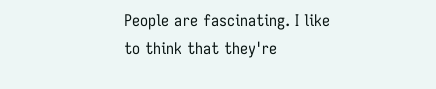People are fascinating. I like to think that they're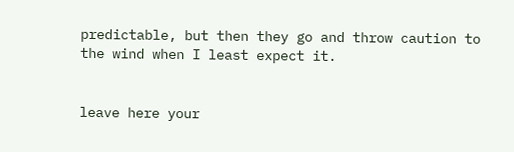predictable, but then they go and throw caution to the wind when I least expect it.


leave here your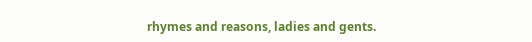rhymes and reasons, ladies and gents.